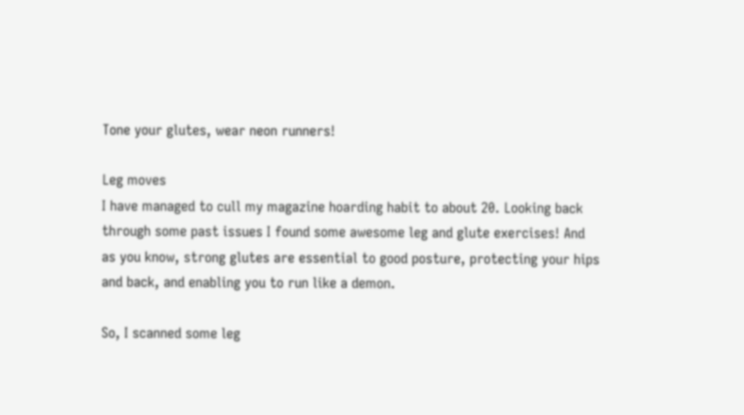Tone your glutes, wear neon runners!

Leg moves
I have managed to cull my magazine hoarding habit to about 20. Looking back through some past issues I found some awesome leg and glute exercises! And as you know, strong glutes are essential to good posture, protecting your hips and back, and enabling you to run like a demon.

So, I scanned some leg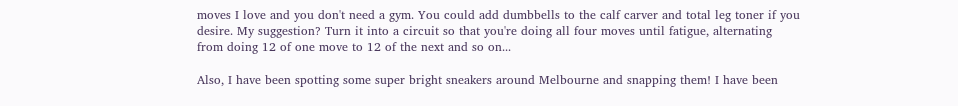moves I love and you don't need a gym. You could add dumbbells to the calf carver and total leg toner if you desire. My suggestion? Turn it into a circuit so that you're doing all four moves until fatigue, alternating from doing 12 of one move to 12 of the next and so on...

Also, I have been spotting some super bright sneakers around Melbourne and snapping them! I have been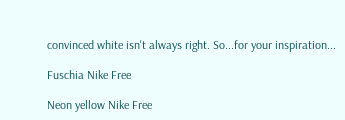convinced white isn't always right. So...for your inspiration...

Fuschia Nike Free

Neon yellow Nike Free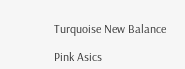Turquoise New Balance

Pink Asics